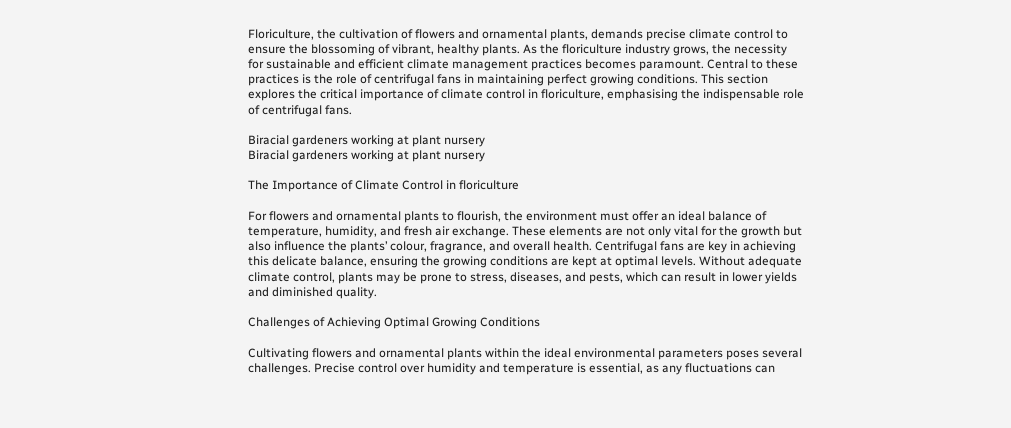Floriculture, the cultivation of flowers and ornamental plants, demands precise climate control to ensure the blossoming of vibrant, healthy plants. As the floriculture industry grows, the necessity for sustainable and efficient climate management practices becomes paramount. Central to these practices is the role of centrifugal fans in maintaining perfect growing conditions. This section explores the critical importance of climate control in floriculture, emphasising the indispensable role of centrifugal fans.

Biracial gardeners working at plant nursery
Biracial gardeners working at plant nursery

The Importance of Climate Control in floriculture

For flowers and ornamental plants to flourish, the environment must offer an ideal balance of temperature, humidity, and fresh air exchange. These elements are not only vital for the growth but also influence the plants’ colour, fragrance, and overall health. Centrifugal fans are key in achieving this delicate balance, ensuring the growing conditions are kept at optimal levels. Without adequate climate control, plants may be prone to stress, diseases, and pests, which can result in lower yields and diminished quality.

Challenges of Achieving Optimal Growing Conditions

Cultivating flowers and ornamental plants within the ideal environmental parameters poses several challenges. Precise control over humidity and temperature is essential, as any fluctuations can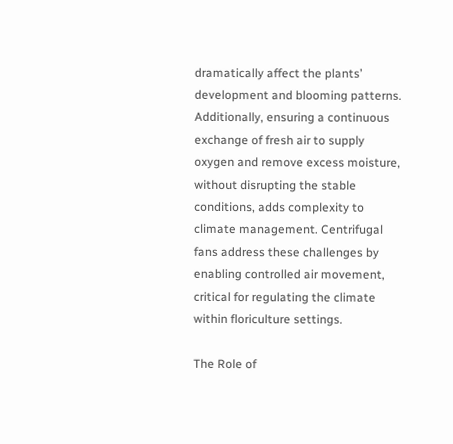dramatically affect the plants’ development and blooming patterns. Additionally, ensuring a continuous exchange of fresh air to supply oxygen and remove excess moisture, without disrupting the stable conditions, adds complexity to climate management. Centrifugal fans address these challenges by enabling controlled air movement, critical for regulating the climate within floriculture settings.

The Role of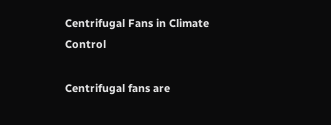Centrifugal Fans in Climate Control

Centrifugal fans are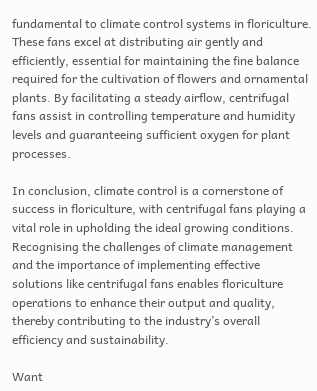fundamental to climate control systems in floriculture. These fans excel at distributing air gently and efficiently, essential for maintaining the fine balance required for the cultivation of flowers and ornamental plants. By facilitating a steady airflow, centrifugal fans assist in controlling temperature and humidity levels and guaranteeing sufficient oxygen for plant processes.

In conclusion, climate control is a cornerstone of success in floriculture, with centrifugal fans playing a vital role in upholding the ideal growing conditions. Recognising the challenges of climate management and the importance of implementing effective solutions like centrifugal fans enables floriculture operations to enhance their output and quality, thereby contributing to the industry’s overall efficiency and sustainability.

Want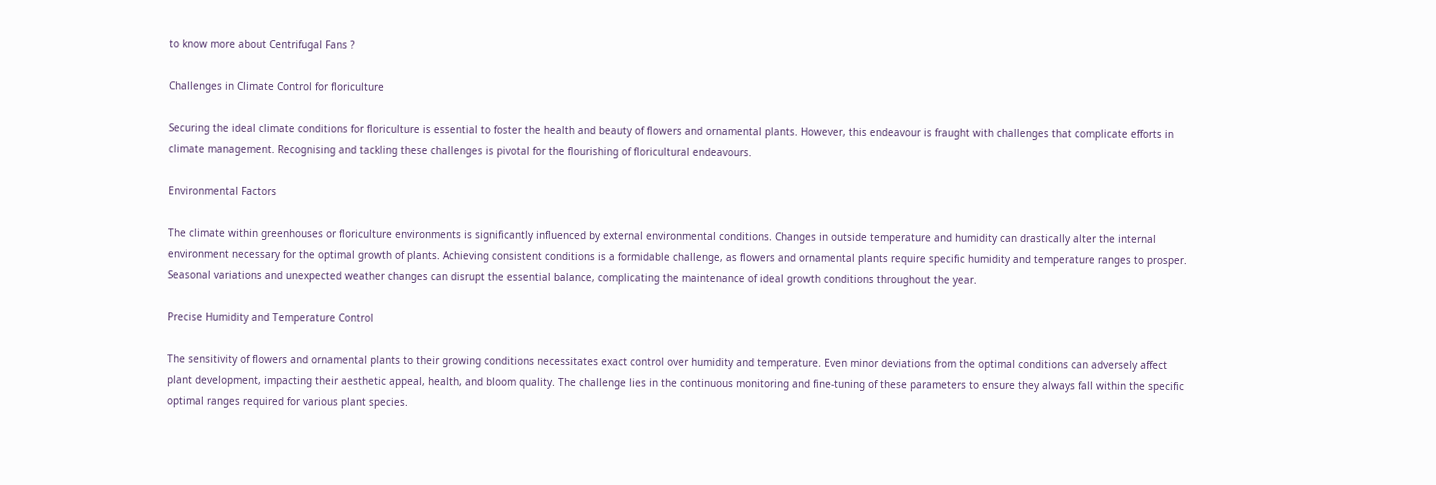to know more about Centrifugal Fans ?

Challenges in Climate Control for floriculture

Securing the ideal climate conditions for floriculture is essential to foster the health and beauty of flowers and ornamental plants. However, this endeavour is fraught with challenges that complicate efforts in climate management. Recognising and tackling these challenges is pivotal for the flourishing of floricultural endeavours.

Environmental Factors

The climate within greenhouses or floriculture environments is significantly influenced by external environmental conditions. Changes in outside temperature and humidity can drastically alter the internal environment necessary for the optimal growth of plants. Achieving consistent conditions is a formidable challenge, as flowers and ornamental plants require specific humidity and temperature ranges to prosper. Seasonal variations and unexpected weather changes can disrupt the essential balance, complicating the maintenance of ideal growth conditions throughout the year.

Precise Humidity and Temperature Control

The sensitivity of flowers and ornamental plants to their growing conditions necessitates exact control over humidity and temperature. Even minor deviations from the optimal conditions can adversely affect plant development, impacting their aesthetic appeal, health, and bloom quality. The challenge lies in the continuous monitoring and fine-tuning of these parameters to ensure they always fall within the specific optimal ranges required for various plant species.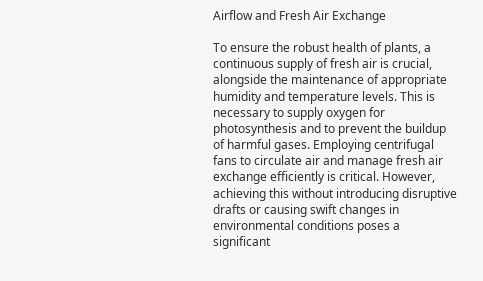Airflow and Fresh Air Exchange

To ensure the robust health of plants, a continuous supply of fresh air is crucial, alongside the maintenance of appropriate humidity and temperature levels. This is necessary to supply oxygen for photosynthesis and to prevent the buildup of harmful gases. Employing centrifugal fans to circulate air and manage fresh air exchange efficiently is critical. However, achieving this without introducing disruptive drafts or causing swift changes in environmental conditions poses a significant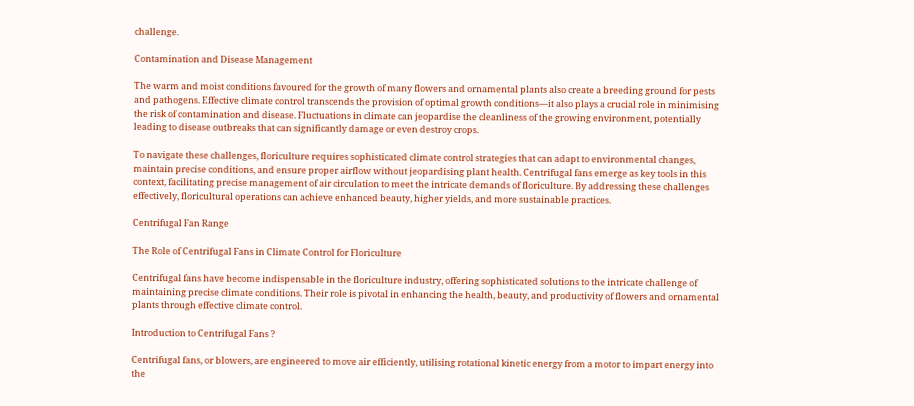challenge.

Contamination and Disease Management

The warm and moist conditions favoured for the growth of many flowers and ornamental plants also create a breeding ground for pests and pathogens. Effective climate control transcends the provision of optimal growth conditions—it also plays a crucial role in minimising the risk of contamination and disease. Fluctuations in climate can jeopardise the cleanliness of the growing environment, potentially leading to disease outbreaks that can significantly damage or even destroy crops.

To navigate these challenges, floriculture requires sophisticated climate control strategies that can adapt to environmental changes, maintain precise conditions, and ensure proper airflow without jeopardising plant health. Centrifugal fans emerge as key tools in this context, facilitating precise management of air circulation to meet the intricate demands of floriculture. By addressing these challenges effectively, floricultural operations can achieve enhanced beauty, higher yields, and more sustainable practices.

Centrifugal Fan Range

The Role of Centrifugal Fans in Climate Control for Floriculture

Centrifugal fans have become indispensable in the floriculture industry, offering sophisticated solutions to the intricate challenge of maintaining precise climate conditions. Their role is pivotal in enhancing the health, beauty, and productivity of flowers and ornamental plants through effective climate control.

Introduction to Centrifugal Fans ?

Centrifugal fans, or blowers, are engineered to move air efficiently, utilising rotational kinetic energy from a motor to impart energy into the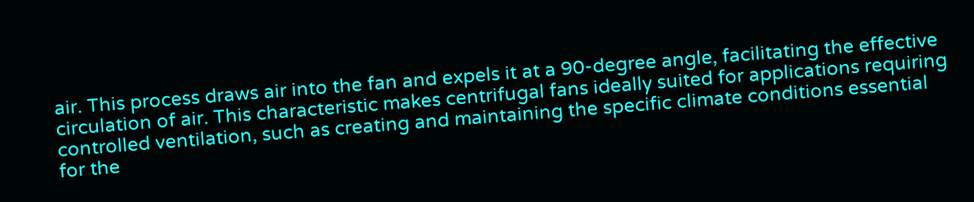air. This process draws air into the fan and expels it at a 90-degree angle, facilitating the effective circulation of air. This characteristic makes centrifugal fans ideally suited for applications requiring controlled ventilation, such as creating and maintaining the specific climate conditions essential for the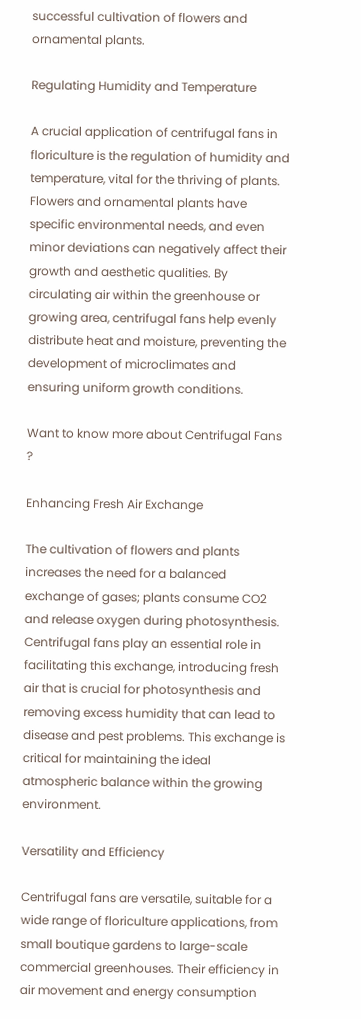successful cultivation of flowers and ornamental plants.

Regulating Humidity and Temperature

A crucial application of centrifugal fans in floriculture is the regulation of humidity and temperature, vital for the thriving of plants. Flowers and ornamental plants have specific environmental needs, and even minor deviations can negatively affect their growth and aesthetic qualities. By circulating air within the greenhouse or growing area, centrifugal fans help evenly distribute heat and moisture, preventing the development of microclimates and ensuring uniform growth conditions.

Want to know more about Centrifugal Fans ?

Enhancing Fresh Air Exchange

The cultivation of flowers and plants increases the need for a balanced exchange of gases; plants consume CO2 and release oxygen during photosynthesis. Centrifugal fans play an essential role in facilitating this exchange, introducing fresh air that is crucial for photosynthesis and removing excess humidity that can lead to disease and pest problems. This exchange is critical for maintaining the ideal atmospheric balance within the growing environment.

Versatility and Efficiency

Centrifugal fans are versatile, suitable for a wide range of floriculture applications, from small boutique gardens to large-scale commercial greenhouses. Their efficiency in air movement and energy consumption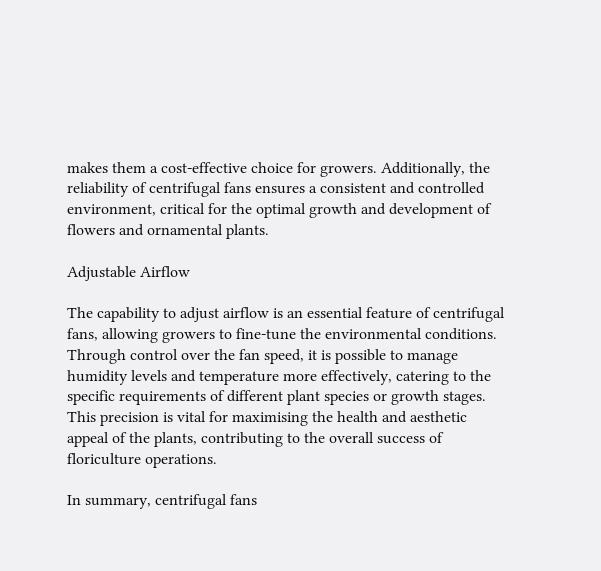makes them a cost-effective choice for growers. Additionally, the reliability of centrifugal fans ensures a consistent and controlled environment, critical for the optimal growth and development of flowers and ornamental plants.

Adjustable Airflow

The capability to adjust airflow is an essential feature of centrifugal fans, allowing growers to fine-tune the environmental conditions. Through control over the fan speed, it is possible to manage humidity levels and temperature more effectively, catering to the specific requirements of different plant species or growth stages. This precision is vital for maximising the health and aesthetic appeal of the plants, contributing to the overall success of floriculture operations.

In summary, centrifugal fans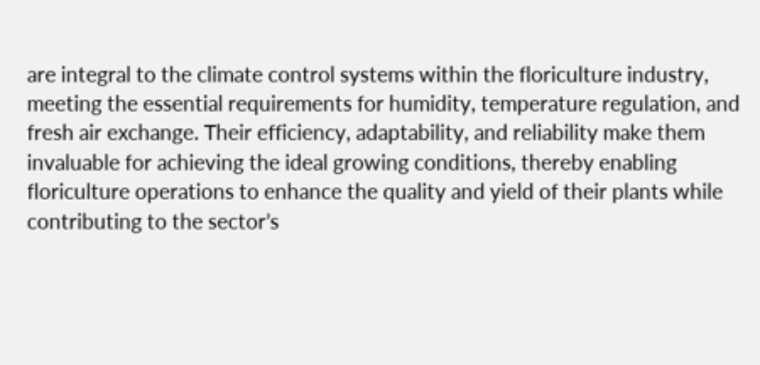are integral to the climate control systems within the floriculture industry, meeting the essential requirements for humidity, temperature regulation, and fresh air exchange. Their efficiency, adaptability, and reliability make them invaluable for achieving the ideal growing conditions, thereby enabling floriculture operations to enhance the quality and yield of their plants while contributing to the sector’s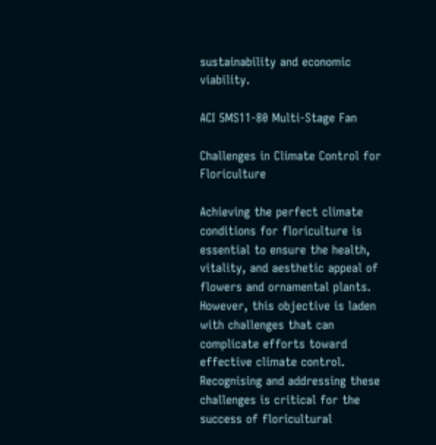sustainability and economic viability.

ACI 5MS11-80 Multi-Stage Fan

Challenges in Climate Control for Floriculture

Achieving the perfect climate conditions for floriculture is essential to ensure the health, vitality, and aesthetic appeal of flowers and ornamental plants. However, this objective is laden with challenges that can complicate efforts toward effective climate control. Recognising and addressing these challenges is critical for the success of floricultural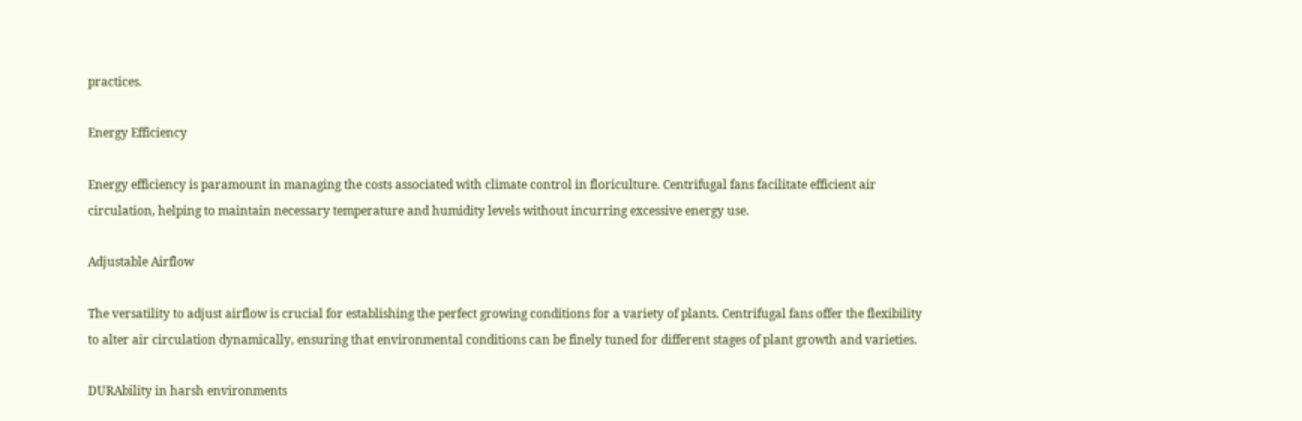practices.

Energy Efficiency

Energy efficiency is paramount in managing the costs associated with climate control in floriculture. Centrifugal fans facilitate efficient air circulation, helping to maintain necessary temperature and humidity levels without incurring excessive energy use.

Adjustable Airflow

The versatility to adjust airflow is crucial for establishing the perfect growing conditions for a variety of plants. Centrifugal fans offer the flexibility to alter air circulation dynamically, ensuring that environmental conditions can be finely tuned for different stages of plant growth and varieties.

DURAbility in harsh environments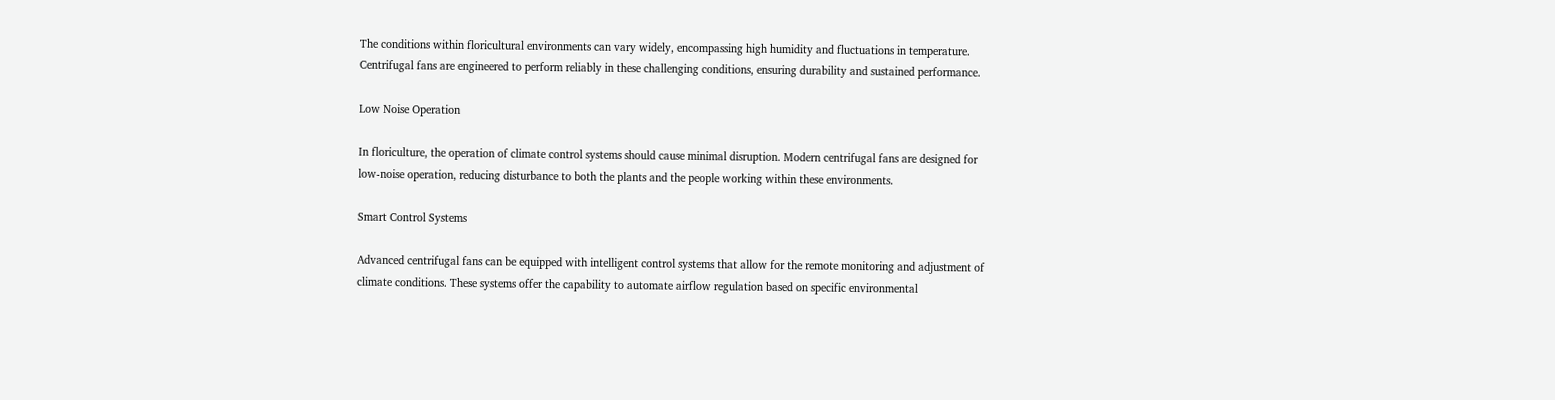The conditions within floricultural environments can vary widely, encompassing high humidity and fluctuations in temperature. Centrifugal fans are engineered to perform reliably in these challenging conditions, ensuring durability and sustained performance.

Low Noise Operation

In floriculture, the operation of climate control systems should cause minimal disruption. Modern centrifugal fans are designed for low-noise operation, reducing disturbance to both the plants and the people working within these environments.

Smart Control Systems

Advanced centrifugal fans can be equipped with intelligent control systems that allow for the remote monitoring and adjustment of climate conditions. These systems offer the capability to automate airflow regulation based on specific environmental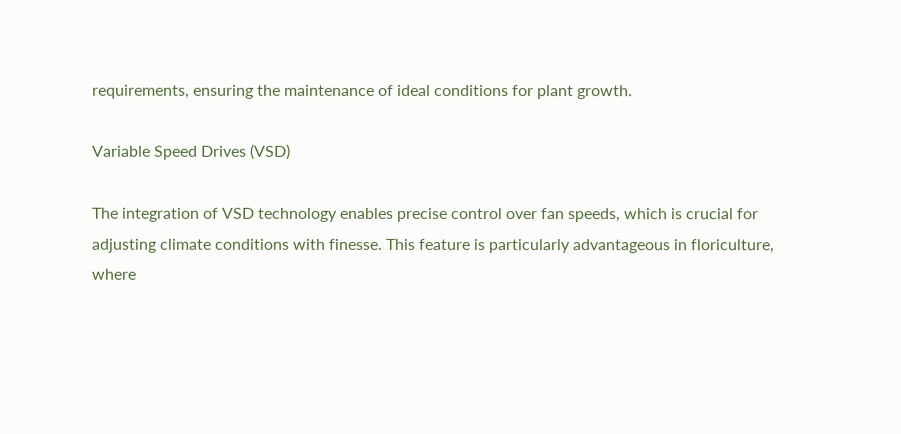requirements, ensuring the maintenance of ideal conditions for plant growth.

Variable Speed Drives (VSD)

The integration of VSD technology enables precise control over fan speeds, which is crucial for adjusting climate conditions with finesse. This feature is particularly advantageous in floriculture, where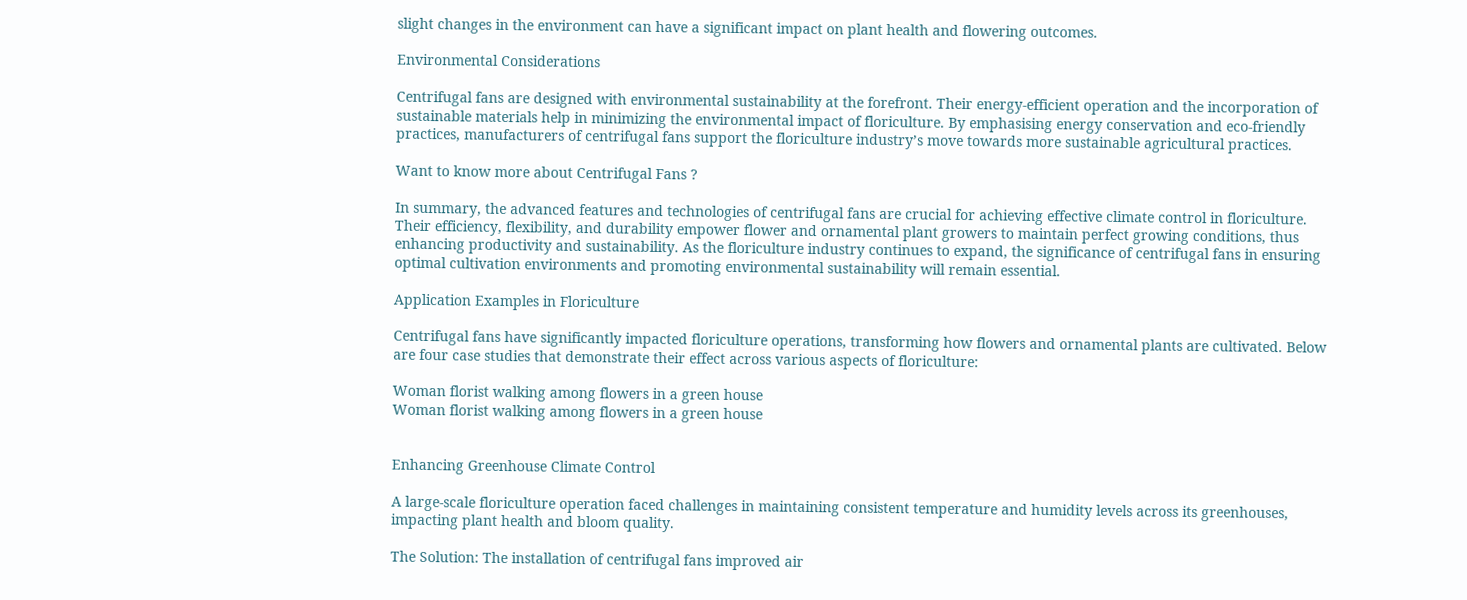slight changes in the environment can have a significant impact on plant health and flowering outcomes.

Environmental Considerations

Centrifugal fans are designed with environmental sustainability at the forefront. Their energy-efficient operation and the incorporation of sustainable materials help in minimizing the environmental impact of floriculture. By emphasising energy conservation and eco-friendly practices, manufacturers of centrifugal fans support the floriculture industry’s move towards more sustainable agricultural practices.

Want to know more about Centrifugal Fans ?

In summary, the advanced features and technologies of centrifugal fans are crucial for achieving effective climate control in floriculture. Their efficiency, flexibility, and durability empower flower and ornamental plant growers to maintain perfect growing conditions, thus enhancing productivity and sustainability. As the floriculture industry continues to expand, the significance of centrifugal fans in ensuring optimal cultivation environments and promoting environmental sustainability will remain essential.

Application Examples in Floriculture

Centrifugal fans have significantly impacted floriculture operations, transforming how flowers and ornamental plants are cultivated. Below are four case studies that demonstrate their effect across various aspects of floriculture:

Woman florist walking among flowers in a green house
Woman florist walking among flowers in a green house


Enhancing Greenhouse Climate Control

A large-scale floriculture operation faced challenges in maintaining consistent temperature and humidity levels across its greenhouses, impacting plant health and bloom quality.

The Solution: The installation of centrifugal fans improved air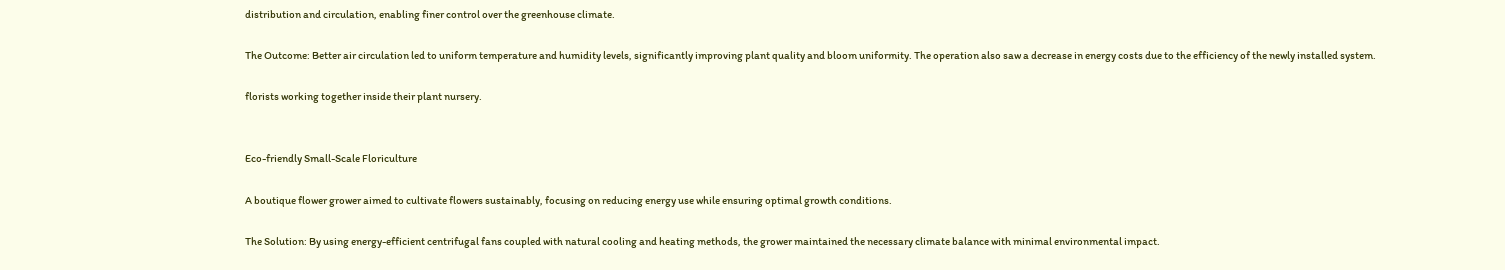distribution and circulation, enabling finer control over the greenhouse climate.

The Outcome: Better air circulation led to uniform temperature and humidity levels, significantly improving plant quality and bloom uniformity. The operation also saw a decrease in energy costs due to the efficiency of the newly installed system.

florists working together inside their plant nursery.


Eco-friendly Small-Scale Floriculture

A boutique flower grower aimed to cultivate flowers sustainably, focusing on reducing energy use while ensuring optimal growth conditions.

The Solution: By using energy-efficient centrifugal fans coupled with natural cooling and heating methods, the grower maintained the necessary climate balance with minimal environmental impact.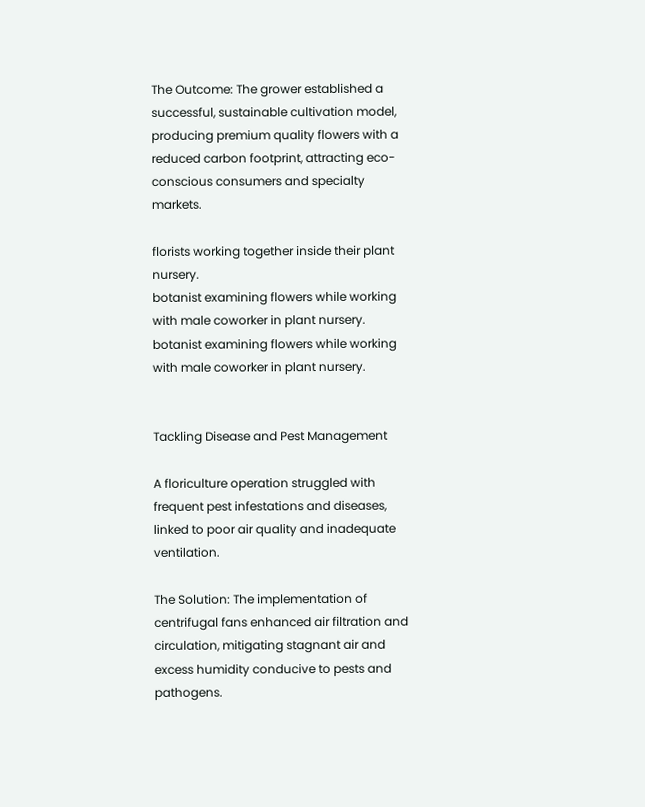The Outcome: The grower established a successful, sustainable cultivation model, producing premium quality flowers with a reduced carbon footprint, attracting eco-conscious consumers and specialty markets.

florists working together inside their plant nursery.
botanist examining flowers while working with male coworker in plant nursery.
botanist examining flowers while working with male coworker in plant nursery.


Tackling Disease and Pest Management

A floriculture operation struggled with frequent pest infestations and diseases, linked to poor air quality and inadequate ventilation.

The Solution: The implementation of centrifugal fans enhanced air filtration and circulation, mitigating stagnant air and excess humidity conducive to pests and pathogens.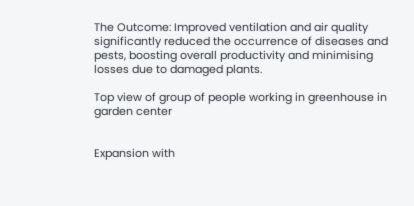The Outcome: Improved ventilation and air quality significantly reduced the occurrence of diseases and pests, boosting overall productivity and minimising losses due to damaged plants.

Top view of group of people working in greenhouse in garden center


Expansion with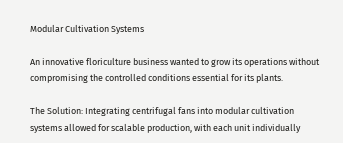Modular Cultivation Systems

An innovative floriculture business wanted to grow its operations without compromising the controlled conditions essential for its plants.

The Solution: Integrating centrifugal fans into modular cultivation systems allowed for scalable production, with each unit individually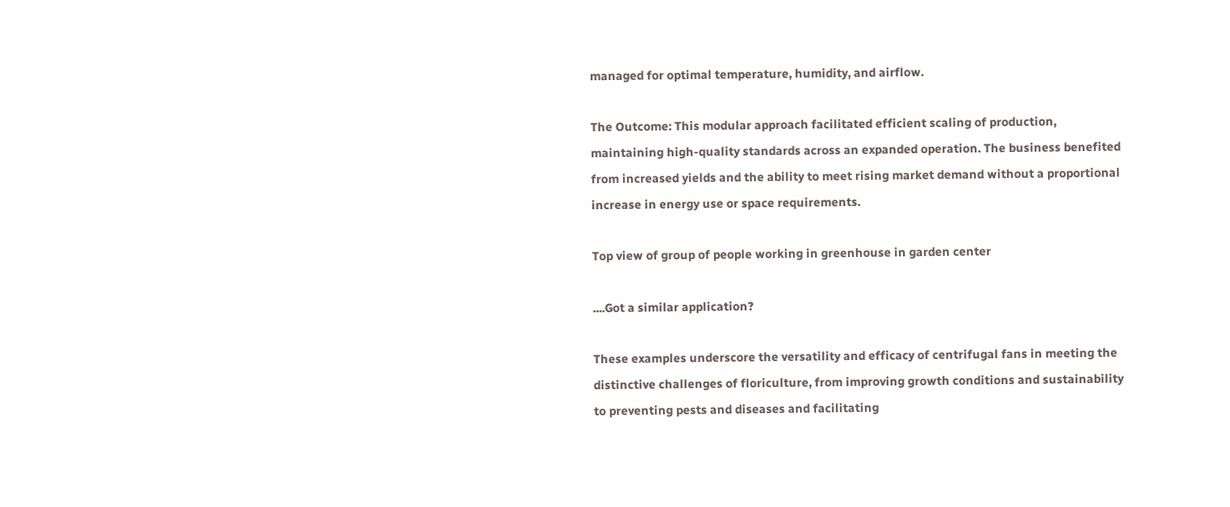managed for optimal temperature, humidity, and airflow.

The Outcome: This modular approach facilitated efficient scaling of production, maintaining high-quality standards across an expanded operation. The business benefited from increased yields and the ability to meet rising market demand without a proportional increase in energy use or space requirements.

Top view of group of people working in greenhouse in garden center

....Got a similar application?

These examples underscore the versatility and efficacy of centrifugal fans in meeting the distinctive challenges of floriculture, from improving growth conditions and sustainability to preventing pests and diseases and facilitating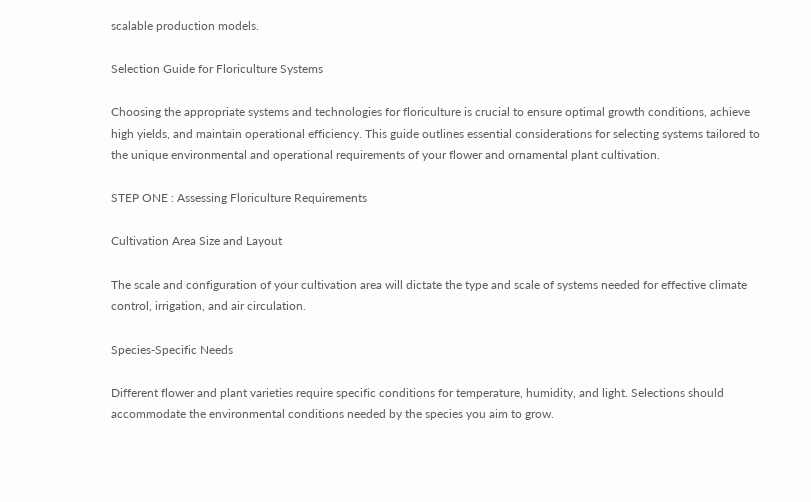scalable production models.

Selection Guide for Floriculture Systems

Choosing the appropriate systems and technologies for floriculture is crucial to ensure optimal growth conditions, achieve high yields, and maintain operational efficiency. This guide outlines essential considerations for selecting systems tailored to the unique environmental and operational requirements of your flower and ornamental plant cultivation.

STEP ONE : Assessing Floriculture Requirements

Cultivation Area Size and Layout

The scale and configuration of your cultivation area will dictate the type and scale of systems needed for effective climate control, irrigation, and air circulation.

Species-Specific Needs

Different flower and plant varieties require specific conditions for temperature, humidity, and light. Selections should accommodate the environmental conditions needed by the species you aim to grow.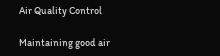Air Quality Control

Maintaining good air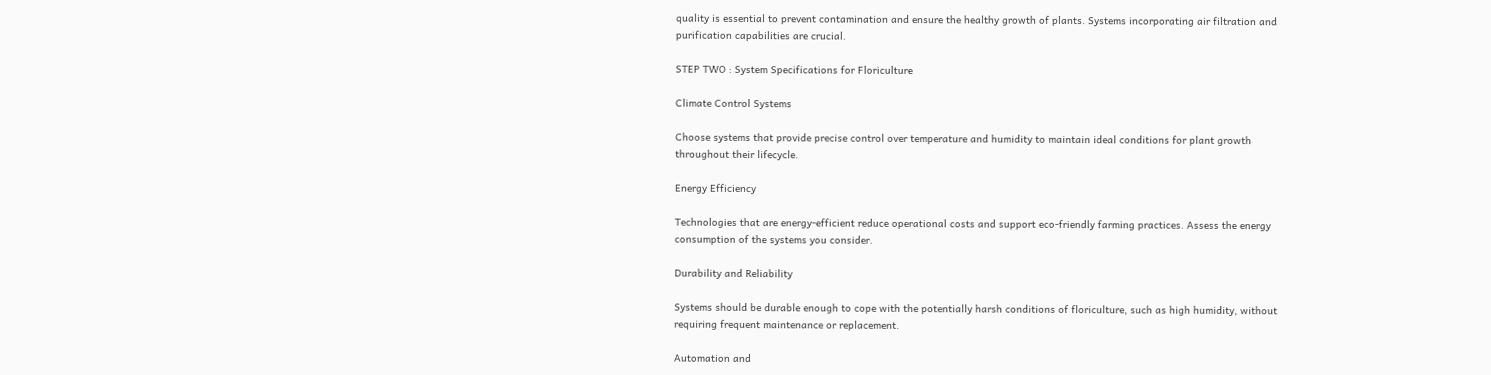quality is essential to prevent contamination and ensure the healthy growth of plants. Systems incorporating air filtration and purification capabilities are crucial.

STEP TWO : System Specifications for Floriculture

Climate Control Systems

Choose systems that provide precise control over temperature and humidity to maintain ideal conditions for plant growth throughout their lifecycle.

Energy Efficiency

Technologies that are energy-efficient reduce operational costs and support eco-friendly farming practices. Assess the energy consumption of the systems you consider.

Durability and Reliability

Systems should be durable enough to cope with the potentially harsh conditions of floriculture, such as high humidity, without requiring frequent maintenance or replacement.

Automation and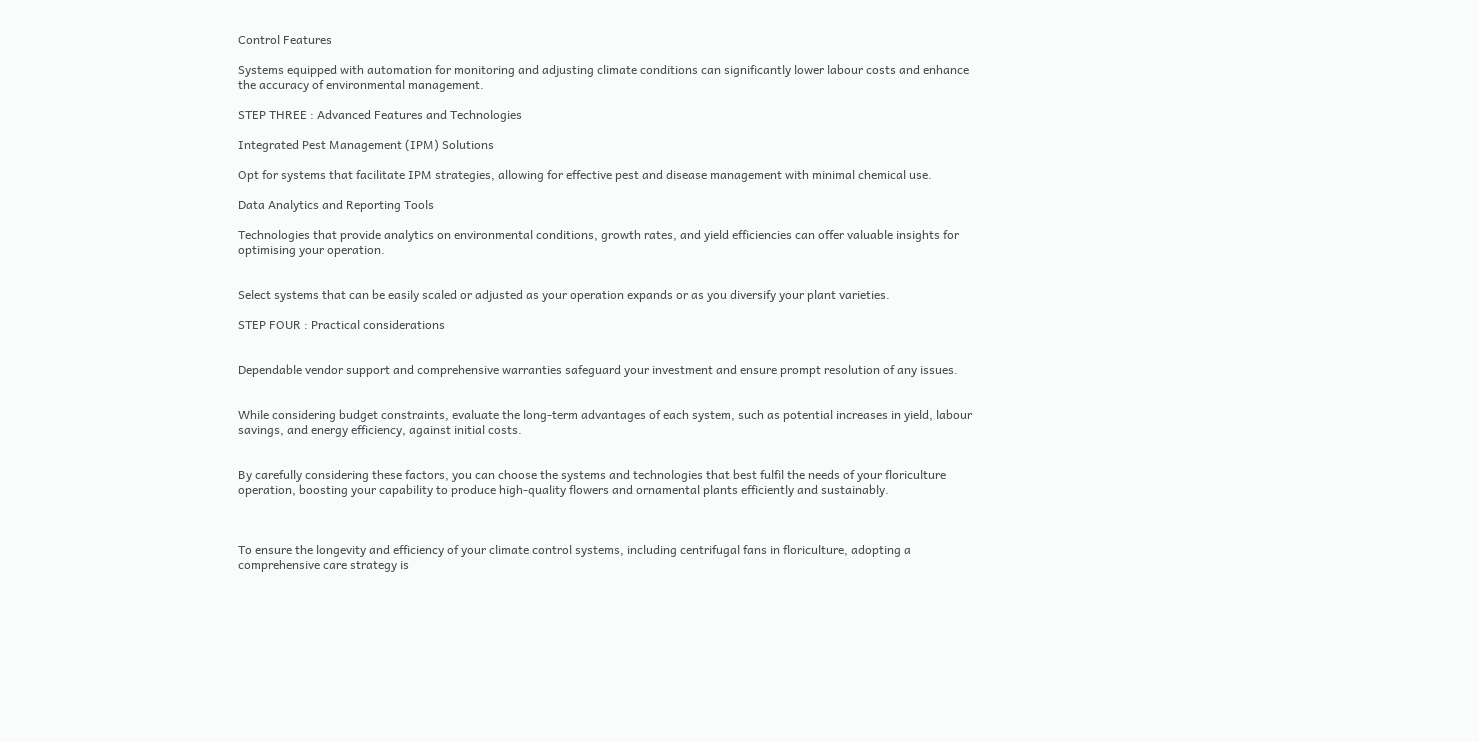Control Features

Systems equipped with automation for monitoring and adjusting climate conditions can significantly lower labour costs and enhance the accuracy of environmental management.

STEP THREE : Advanced Features and Technologies

Integrated Pest Management (IPM) Solutions

Opt for systems that facilitate IPM strategies, allowing for effective pest and disease management with minimal chemical use.

Data Analytics and Reporting Tools

Technologies that provide analytics on environmental conditions, growth rates, and yield efficiencies can offer valuable insights for optimising your operation.


Select systems that can be easily scaled or adjusted as your operation expands or as you diversify your plant varieties.

STEP FOUR : Practical considerations


Dependable vendor support and comprehensive warranties safeguard your investment and ensure prompt resolution of any issues.


While considering budget constraints, evaluate the long-term advantages of each system, such as potential increases in yield, labour savings, and energy efficiency, against initial costs.


By carefully considering these factors, you can choose the systems and technologies that best fulfil the needs of your floriculture operation, boosting your capability to produce high-quality flowers and ornamental plants efficiently and sustainably.



To ensure the longevity and efficiency of your climate control systems, including centrifugal fans in floriculture, adopting a comprehensive care strategy is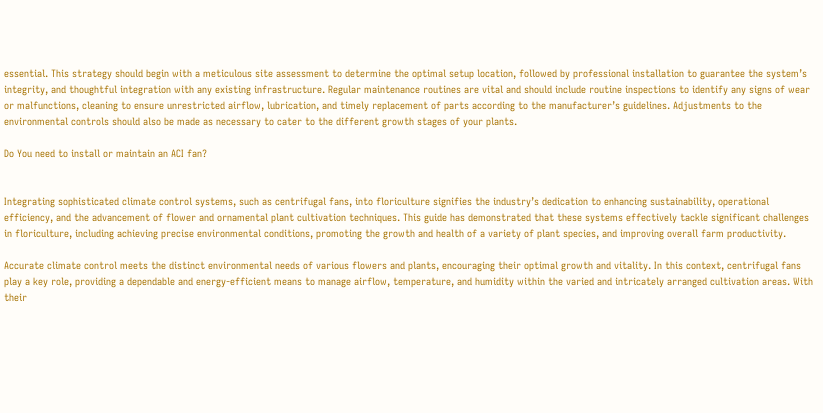essential. This strategy should begin with a meticulous site assessment to determine the optimal setup location, followed by professional installation to guarantee the system’s integrity, and thoughtful integration with any existing infrastructure. Regular maintenance routines are vital and should include routine inspections to identify any signs of wear or malfunctions, cleaning to ensure unrestricted airflow, lubrication, and timely replacement of parts according to the manufacturer’s guidelines. Adjustments to the environmental controls should also be made as necessary to cater to the different growth stages of your plants.

Do You need to install or maintain an ACI fan?


Integrating sophisticated climate control systems, such as centrifugal fans, into floriculture signifies the industry’s dedication to enhancing sustainability, operational efficiency, and the advancement of flower and ornamental plant cultivation techniques. This guide has demonstrated that these systems effectively tackle significant challenges in floriculture, including achieving precise environmental conditions, promoting the growth and health of a variety of plant species, and improving overall farm productivity.

Accurate climate control meets the distinct environmental needs of various flowers and plants, encouraging their optimal growth and vitality. In this context, centrifugal fans play a key role, providing a dependable and energy-efficient means to manage airflow, temperature, and humidity within the varied and intricately arranged cultivation areas. With their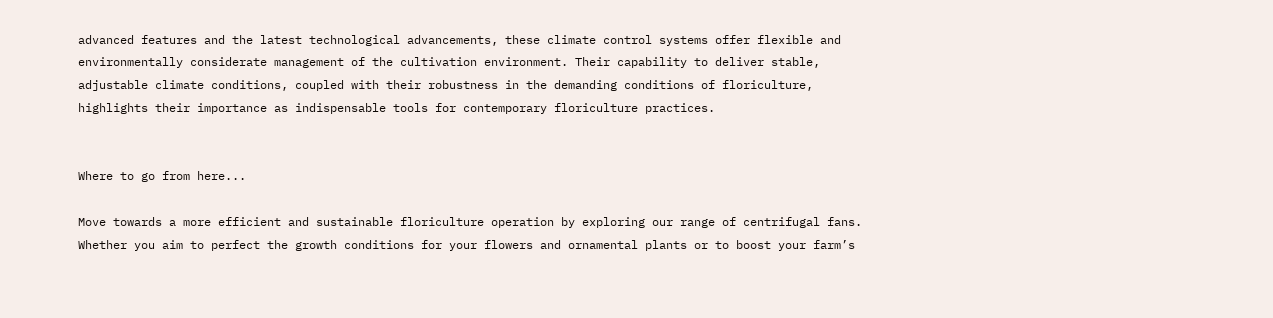advanced features and the latest technological advancements, these climate control systems offer flexible and environmentally considerate management of the cultivation environment. Their capability to deliver stable, adjustable climate conditions, coupled with their robustness in the demanding conditions of floriculture, highlights their importance as indispensable tools for contemporary floriculture practices.


Where to go from here...

Move towards a more efficient and sustainable floriculture operation by exploring our range of centrifugal fans. Whether you aim to perfect the growth conditions for your flowers and ornamental plants or to boost your farm’s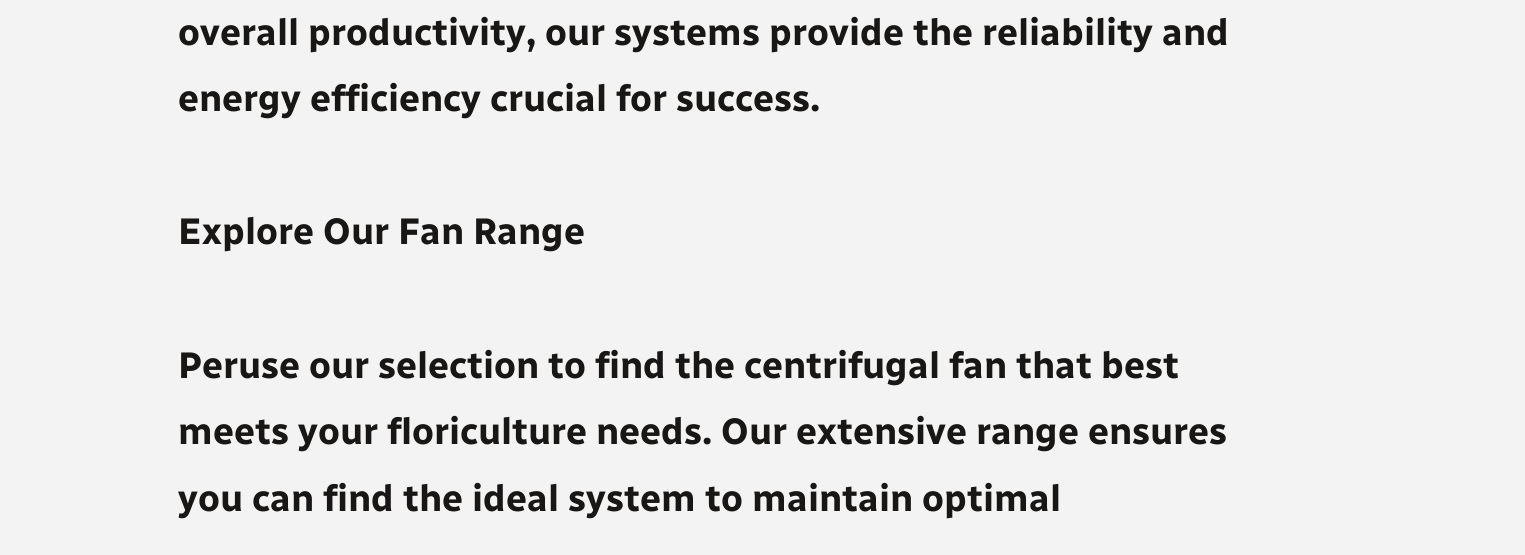overall productivity, our systems provide the reliability and energy efficiency crucial for success.

Explore Our Fan Range

Peruse our selection to find the centrifugal fan that best meets your floriculture needs. Our extensive range ensures you can find the ideal system to maintain optimal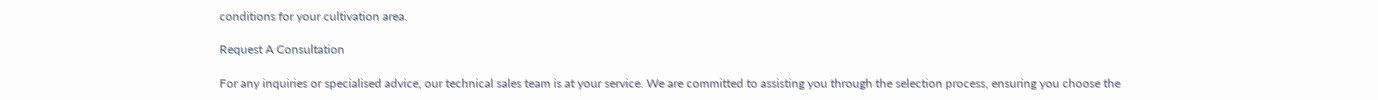conditions for your cultivation area.

Request A Consultation

For any inquiries or specialised advice, our technical sales team is at your service. We are committed to assisting you through the selection process, ensuring you choose the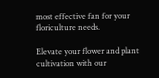most effective fan for your floriculture needs.

Elevate your flower and plant cultivation with our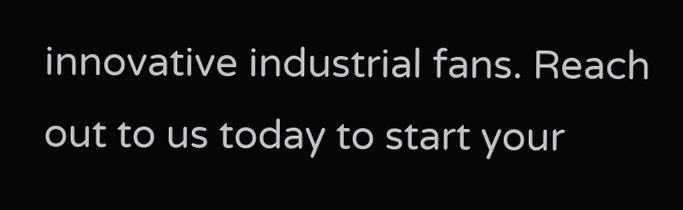innovative industrial fans. Reach out to us today to start your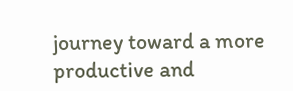journey toward a more productive and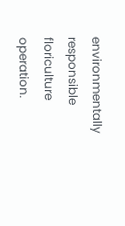environmentally responsible floriculture operation.